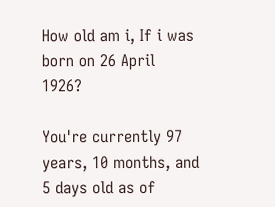How old am i, If i was born on 26 April 1926?

You're currently 97 years, 10 months, and 5 days old as of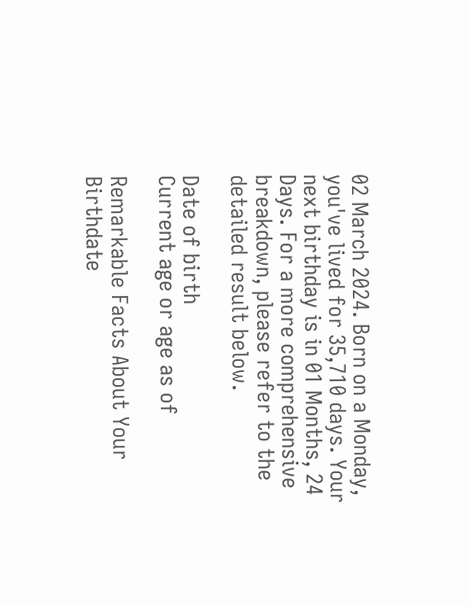02 March 2024. Born on a Monday, you've lived for 35,710 days. Your next birthday is in 01 Months, 24 Days. For a more comprehensive breakdown, please refer to the detailed result below.

Date of birth
Current age or age as of

Remarkable Facts About Your Birthdate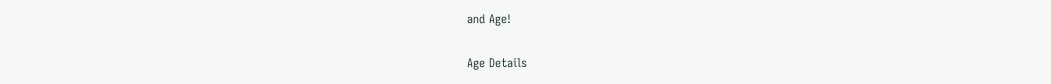and Age!

Age Details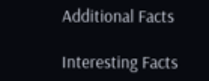Additional Facts

Interesting Facts